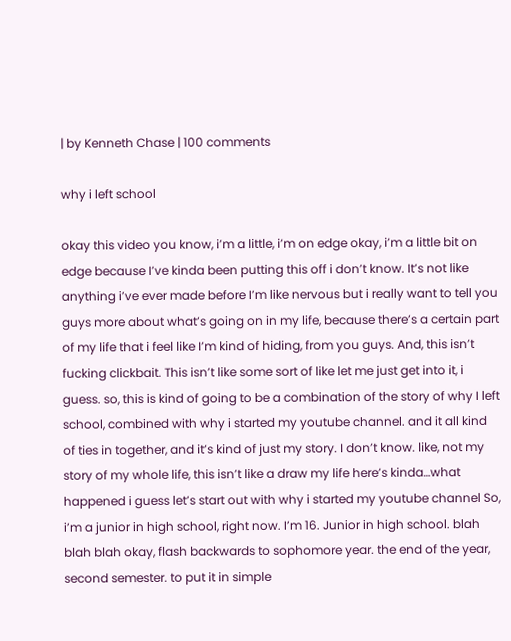| by Kenneth Chase | 100 comments

why i left school

okay this video you know, i’m a little, i’m on edge okay, i’m a little bit on edge because I’ve kinda been putting this off i don’t know. It’s not like anything i’ve ever made before I’m like nervous but i really want to tell you guys more about what’s going on in my life, because there’s a certain part of my life that i feel like I’m kind of hiding, from you guys. And, this isn’t fucking clickbait. This isn’t like some sort of like let me just get into it, i guess. so, this is kind of going to be a combination of the story of why I left school, combined with why i started my youtube channel. and it all kind of ties in together, and it’s kind of just my story. I don’t know. like, not my story of my whole life, this isn’t like a draw my life here’s kinda…what happened i guess let’s start out with why i started my youtube channel So, i’m a junior in high school, right now. I’m 16. Junior in high school. blah blah blah okay, flash backwards to sophomore year. the end of the year, second semester. to put it in simple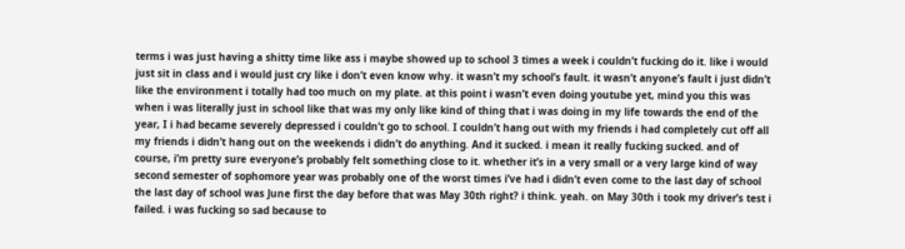terms i was just having a shitty time like ass i maybe showed up to school 3 times a week i couldn’t fucking do it. like i would just sit in class and i would just cry like i don’t even know why. it wasn’t my school’s fault. it wasn’t anyone’s fault i just didn’t like the environment i totally had too much on my plate. at this point i wasn’t even doing youtube yet, mind you this was when i was literally just in school like that was my only like kind of thing that i was doing in my life towards the end of the year, I i had became severely depressed i couldn’t go to school. I couldn’t hang out with my friends i had completely cut off all my friends i didn’t hang out on the weekends i didn’t do anything. And it sucked. i mean it really fucking sucked. and of course, i’m pretty sure everyone’s probably felt something close to it. whether it’s in a very small or a very large kind of way second semester of sophomore year was probably one of the worst times i’ve had i didn’t even come to the last day of school the last day of school was June first the day before that was May 30th right? i think. yeah. on May 30th i took my driver’s test i failed. i was fucking so sad because to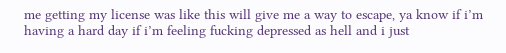me getting my license was like this will give me a way to escape, ya know if i’m having a hard day if i’m feeling fucking depressed as hell and i just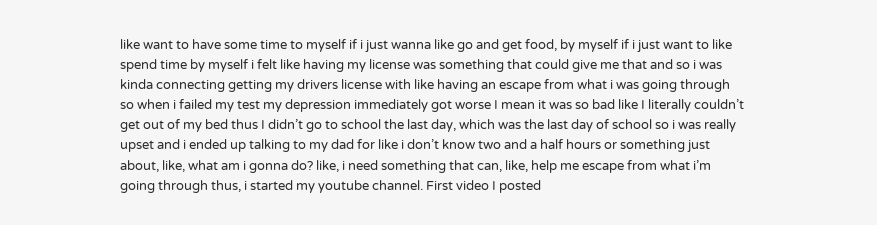like want to have some time to myself if i just wanna like go and get food, by myself if i just want to like spend time by myself i felt like having my license was something that could give me that and so i was kinda connecting getting my drivers license with like having an escape from what i was going through so when i failed my test my depression immediately got worse I mean it was so bad like I literally couldn’t get out of my bed thus I didn’t go to school the last day, which was the last day of school so i was really upset and i ended up talking to my dad for like i don’t know two and a half hours or something just about, like, what am i gonna do? like, i need something that can, like, help me escape from what i’m going through thus, i started my youtube channel. First video I posted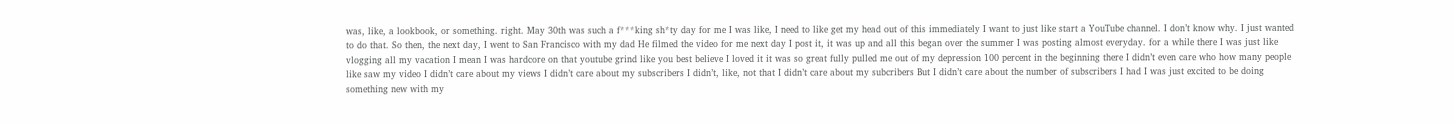was, like, a lookbook, or something. right. May 30th was such a f***king sh*ty day for me I was like, I need to like get my head out of this immediately I want to just like start a YouTube channel. I don’t know why. I just wanted to do that. So then, the next day, I went to San Francisco with my dad He filmed the video for me next day I post it, it was up and all this began over the summer I was posting almost everyday. for a while there I was just like vlogging all my vacation I mean I was hardcore on that youtube grind like you best believe I loved it it was so great fully pulled me out of my depression 100 percent in the beginning there I didn’t even care who how many people like saw my video I didn’t care about my views I didn’t care about my subscribers I didn’t, like, not that I didn’t care about my subcribers But I didn’t care about the number of subscribers I had I was just excited to be doing something new with my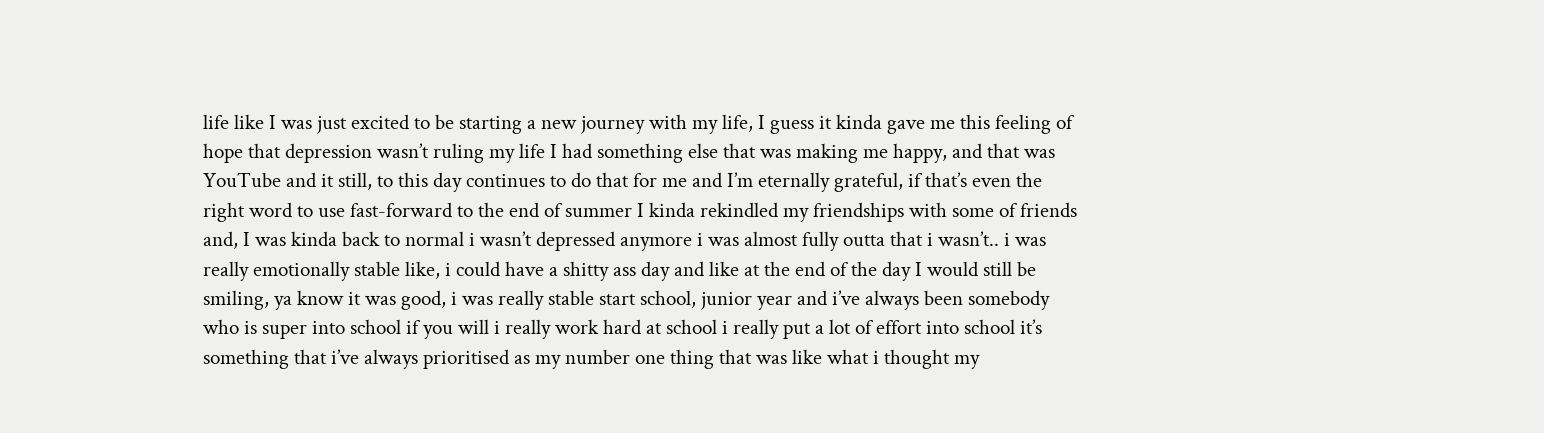life like I was just excited to be starting a new journey with my life, I guess it kinda gave me this feeling of hope that depression wasn’t ruling my life I had something else that was making me happy, and that was YouTube and it still, to this day continues to do that for me and I’m eternally grateful, if that’s even the right word to use fast-forward to the end of summer I kinda rekindled my friendships with some of friends and, I was kinda back to normal i wasn’t depressed anymore i was almost fully outta that i wasn’t.. i was really emotionally stable like, i could have a shitty ass day and like at the end of the day I would still be smiling, ya know it was good, i was really stable start school, junior year and i’ve always been somebody who is super into school if you will i really work hard at school i really put a lot of effort into school it’s something that i’ve always prioritised as my number one thing that was like what i thought my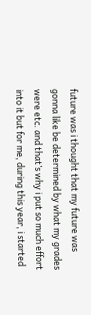future was i thought that my future was gonna like be determined by what my grades were etc. and that’s why i put so much effort into it but for me, during this year, i started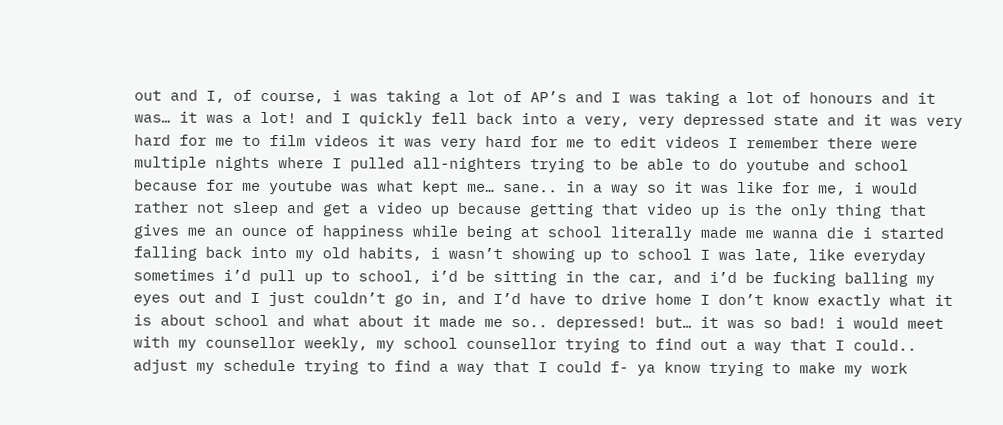out and I, of course, i was taking a lot of AP’s and I was taking a lot of honours and it was… it was a lot! and I quickly fell back into a very, very depressed state and it was very hard for me to film videos it was very hard for me to edit videos I remember there were multiple nights where I pulled all-nighters trying to be able to do youtube and school because for me youtube was what kept me… sane.. in a way so it was like for me, i would rather not sleep and get a video up because getting that video up is the only thing that gives me an ounce of happiness while being at school literally made me wanna die i started falling back into my old habits, i wasn’t showing up to school I was late, like everyday sometimes i’d pull up to school, i’d be sitting in the car, and i’d be fucking balling my eyes out and I just couldn’t go in, and I’d have to drive home I don’t know exactly what it is about school and what about it made me so.. depressed! but… it was so bad! i would meet with my counsellor weekly, my school counsellor trying to find out a way that I could.. adjust my schedule trying to find a way that I could f- ya know trying to make my work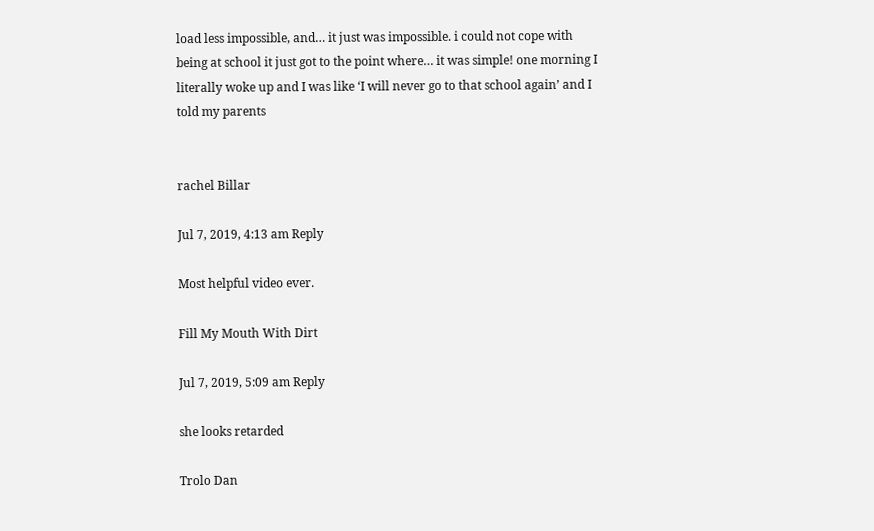load less impossible, and… it just was impossible. i could not cope with being at school it just got to the point where… it was simple! one morning I literally woke up and I was like ‘I will never go to that school again’ and I told my parents


rachel Billar

Jul 7, 2019, 4:13 am Reply

Most helpful video ever.

Fill My Mouth With Dirt

Jul 7, 2019, 5:09 am Reply

she looks retarded

Trolo Dan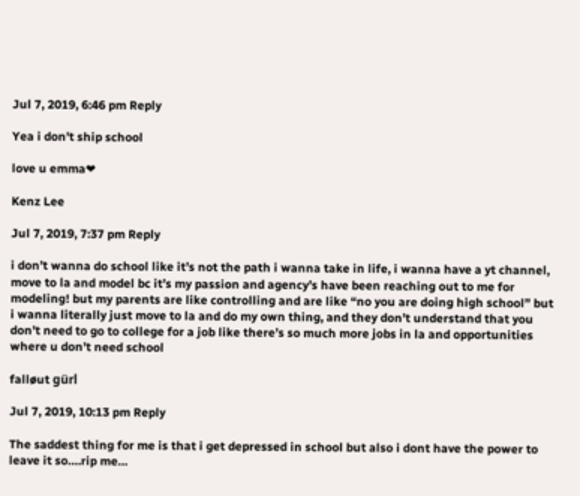Jul 7, 2019, 6:46 pm Reply

Yea i don't ship school

love u emma❤

Kenz Lee

Jul 7, 2019, 7:37 pm Reply

i don’t wanna do school like it’s not the path i wanna take in life, i wanna have a yt channel, move to la and model bc it’s my passion and agency’s have been reaching out to me for modeling! but my parents are like controlling and are like “no you are doing high school” but i wanna literally just move to la and do my own thing, and they don’t understand that you don’t need to go to college for a job like there’s so much more jobs in la and opportunities where u don’t need school

falløut gürl

Jul 7, 2019, 10:13 pm Reply

The saddest thing for me is that i get depressed in school but also i dont have the power to leave it so….rip me…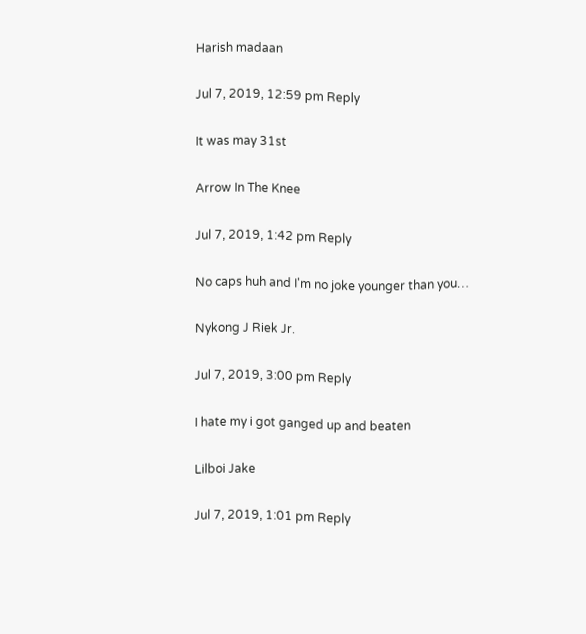Harish madaan

Jul 7, 2019, 12:59 pm Reply

It was may 31st

Arrow In The Knee

Jul 7, 2019, 1:42 pm Reply

No caps huh and I'm no joke younger than you…

Nykong J Riek Jr.

Jul 7, 2019, 3:00 pm Reply

I hate my i got ganged up and beaten

Lilboi Jake

Jul 7, 2019, 1:01 pm Reply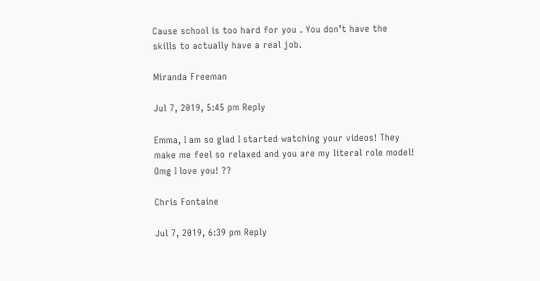Cause school is too hard for you . You don’t have the skills to actually have a real job.

Miranda Freeman

Jul 7, 2019, 5:45 pm Reply

Emma, I am so glad I started watching your videos! They make me feel so relaxed and you are my literal role model! Omg I love you! ??

Chris Fontaine

Jul 7, 2019, 6:39 pm Reply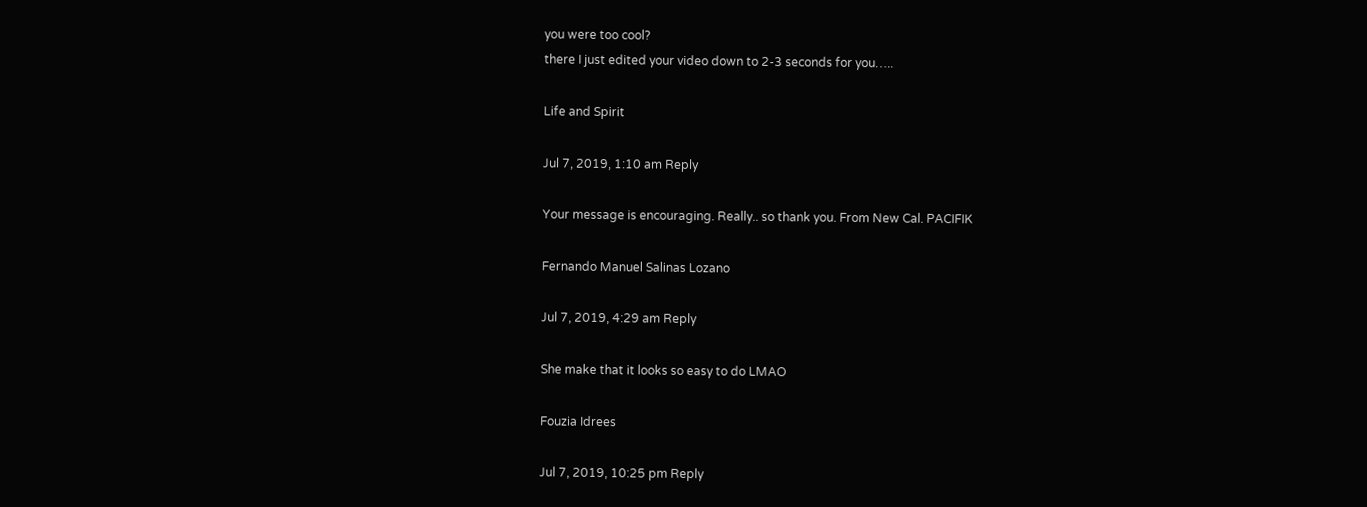you were too cool?
there I just edited your video down to 2-3 seconds for you…..

Life and Spirit

Jul 7, 2019, 1:10 am Reply

Your message is encouraging. Really.. so thank you. From New Cal. PACIFIK

Fernando Manuel Salinas Lozano

Jul 7, 2019, 4:29 am Reply

She make that it looks so easy to do LMAO

Fouzia Idrees

Jul 7, 2019, 10:25 pm Reply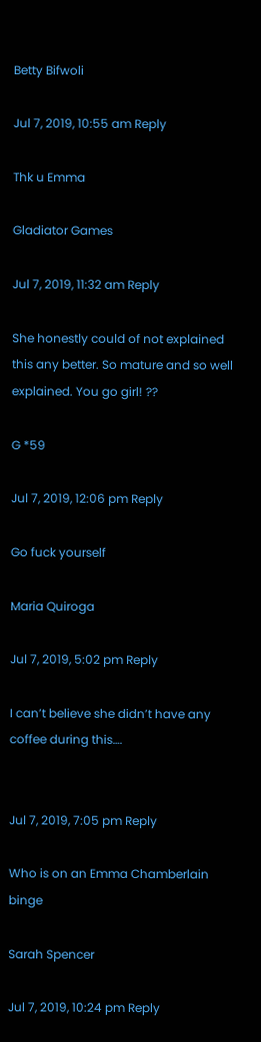Betty Bifwoli

Jul 7, 2019, 10:55 am Reply

Thk u Emma

Gladiator Games

Jul 7, 2019, 11:32 am Reply

She honestly could of not explained this any better. So mature and so well explained. You go girl! ??

G *59

Jul 7, 2019, 12:06 pm Reply

Go fuck yourself

Maria Quiroga

Jul 7, 2019, 5:02 pm Reply

I can’t believe she didn’t have any coffee during this….


Jul 7, 2019, 7:05 pm Reply

Who is on an Emma Chamberlain binge

Sarah Spencer

Jul 7, 2019, 10:24 pm Reply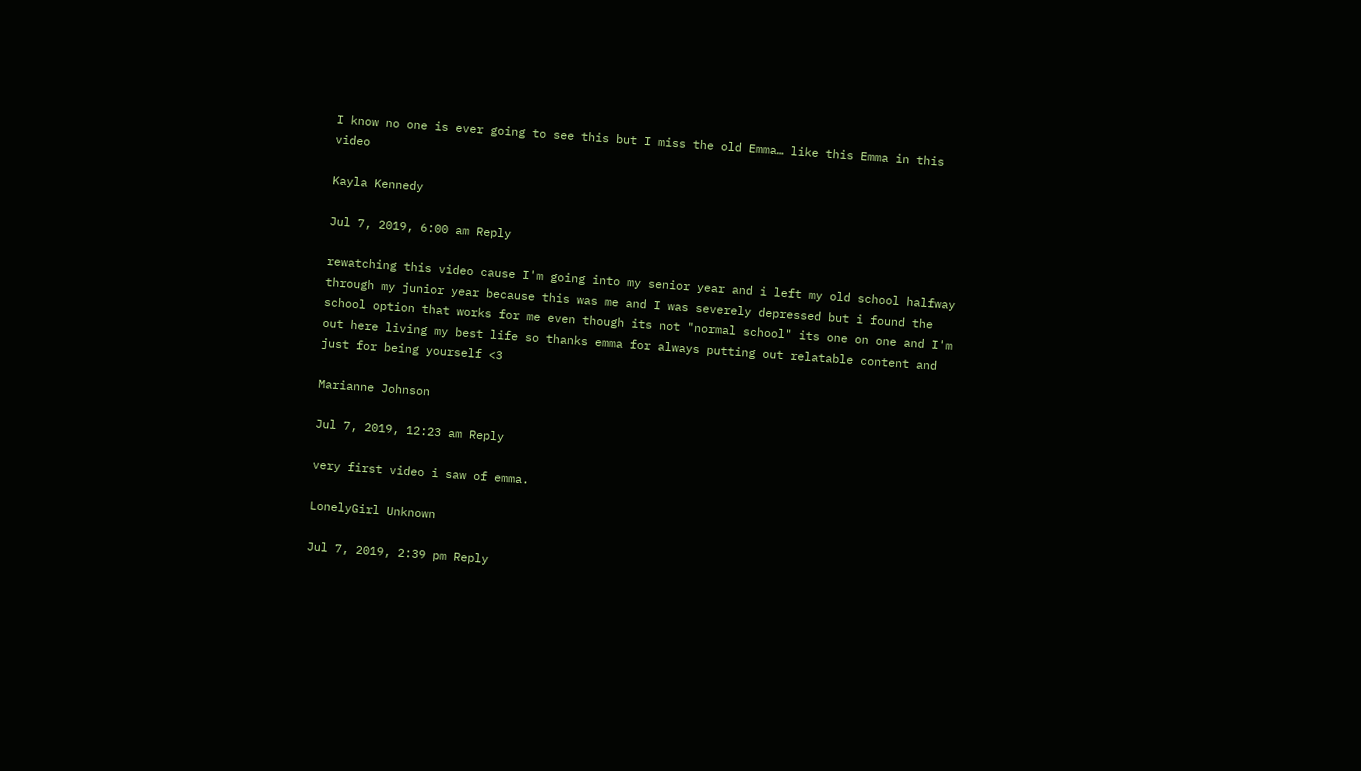I know no one is ever going to see this but I miss the old Emma… like this Emma in this video

Kayla Kennedy

Jul 7, 2019, 6:00 am Reply

rewatching this video cause I'm going into my senior year and i left my old school halfway through my junior year because this was me and I was severely depressed but i found the school option that works for me even though its not "normal school" its one on one and I'm out here living my best life so thanks emma for always putting out relatable content and just for being yourself <3

Marianne Johnson

Jul 7, 2019, 12:23 am Reply

very first video i saw of emma.

LonelyGirl Unknown

Jul 7, 2019, 2:39 pm Reply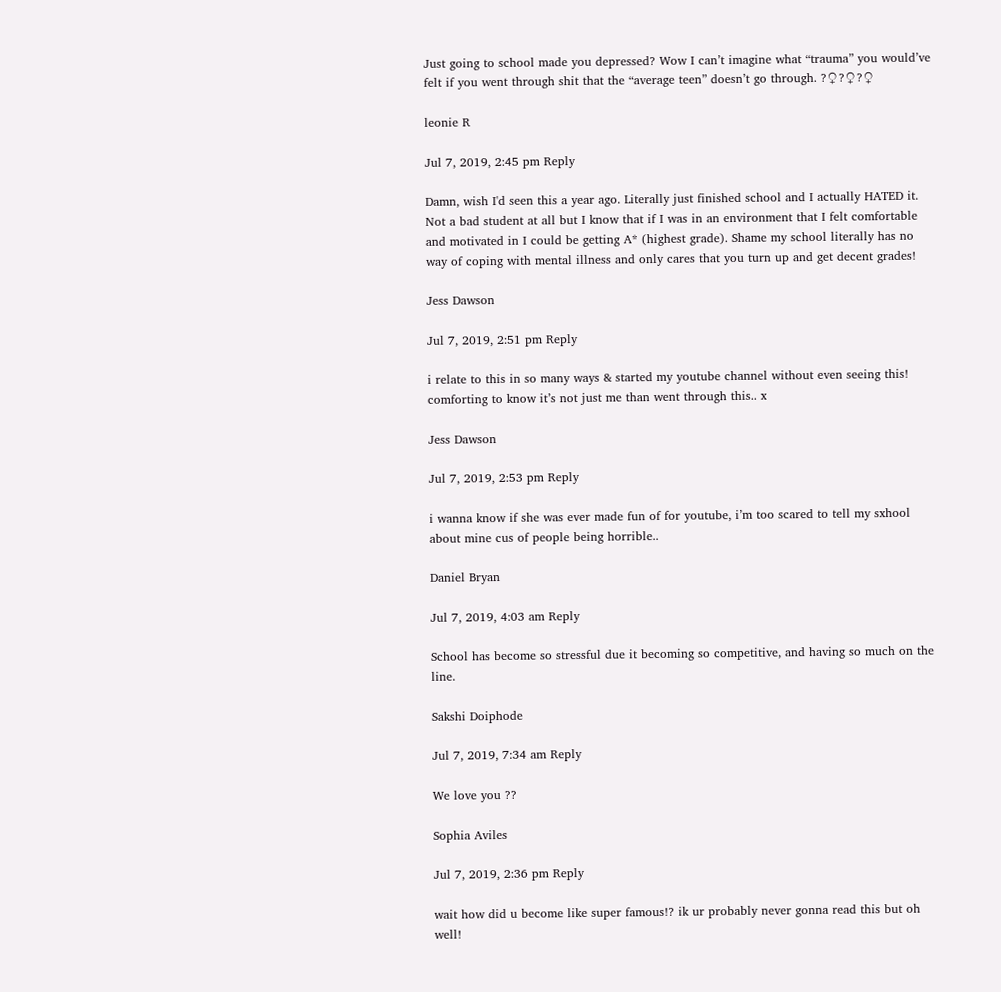Just going to school made you depressed? Wow I can’t imagine what “trauma” you would’ve felt if you went through shit that the “average teen” doesn’t go through. ?♀?♀?♀

leonie R

Jul 7, 2019, 2:45 pm Reply

Damn, wish I'd seen this a year ago. Literally just finished school and I actually HATED it. Not a bad student at all but I know that if I was in an environment that I felt comfortable and motivated in I could be getting A* (highest grade). Shame my school literally has no way of coping with mental illness and only cares that you turn up and get decent grades!

Jess Dawson

Jul 7, 2019, 2:51 pm Reply

i relate to this in so many ways & started my youtube channel without even seeing this! comforting to know it’s not just me than went through this.. x

Jess Dawson

Jul 7, 2019, 2:53 pm Reply

i wanna know if she was ever made fun of for youtube, i’m too scared to tell my sxhool about mine cus of people being horrible..

Daniel Bryan

Jul 7, 2019, 4:03 am Reply

School has become so stressful due it becoming so competitive, and having so much on the line.

Sakshi Doiphode

Jul 7, 2019, 7:34 am Reply

We love you ??

Sophia Aviles

Jul 7, 2019, 2:36 pm Reply

wait how did u become like super famous!? ik ur probably never gonna read this but oh well!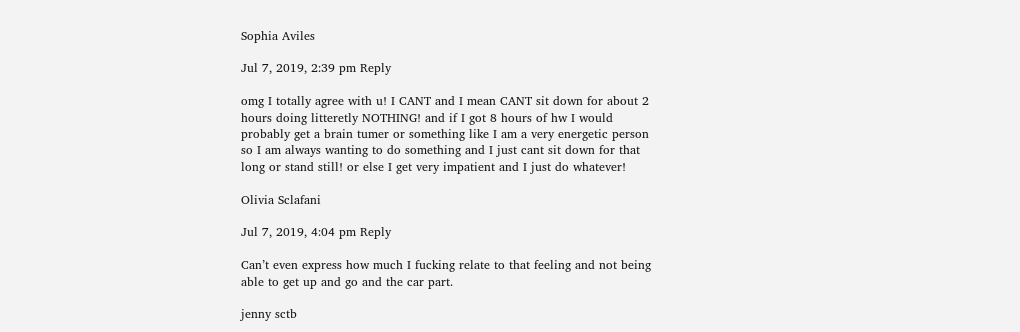Sophia Aviles

Jul 7, 2019, 2:39 pm Reply

omg I totally agree with u! I CANT and I mean CANT sit down for about 2 hours doing litteretly NOTHING! and if I got 8 hours of hw I would probably get a brain tumer or something like I am a very energetic person so I am always wanting to do something and I just cant sit down for that long or stand still! or else I get very impatient and I just do whatever!

Olivia Sclafani

Jul 7, 2019, 4:04 pm Reply

Can’t even express how much I fucking relate to that feeling and not being able to get up and go and the car part.

jenny sctb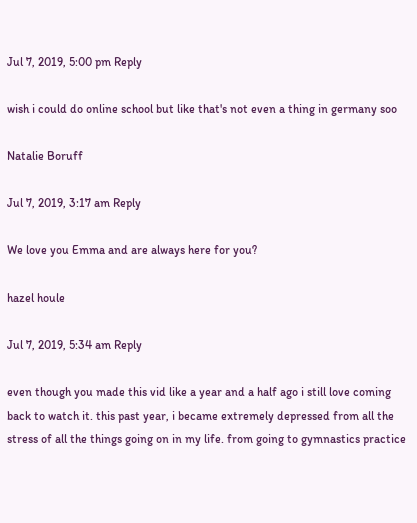Jul 7, 2019, 5:00 pm Reply

wish i could do online school but like that's not even a thing in germany soo

Natalie Boruff

Jul 7, 2019, 3:17 am Reply

We love you Emma and are always here for you?

hazel houle

Jul 7, 2019, 5:34 am Reply

even though you made this vid like a year and a half ago i still love coming back to watch it. this past year, i became extremely depressed from all the stress of all the things going on in my life. from going to gymnastics practice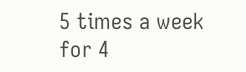5 times a week for 4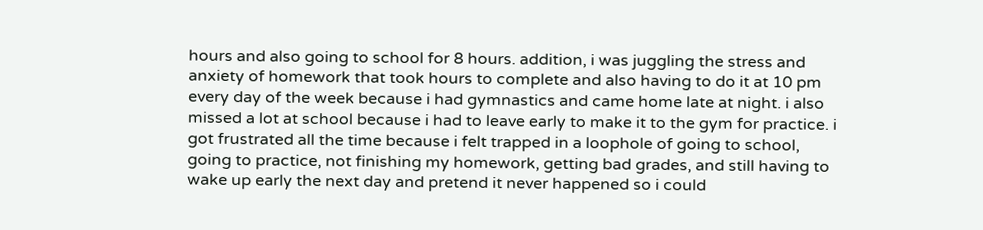hours and also going to school for 8 hours. addition, i was juggling the stress and anxiety of homework that took hours to complete and also having to do it at 10 pm every day of the week because i had gymnastics and came home late at night. i also missed a lot at school because i had to leave early to make it to the gym for practice. i got frustrated all the time because i felt trapped in a loophole of going to school, going to practice, not finishing my homework, getting bad grades, and still having to wake up early the next day and pretend it never happened so i could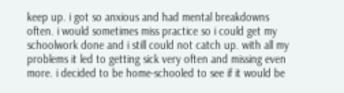keep up. i got so anxious and had mental breakdowns often. i would sometimes miss practice so i could get my schoolwork done and i still could not catch up. with all my problems it led to getting sick very often and missing even more. i decided to be home-schooled to see if it would be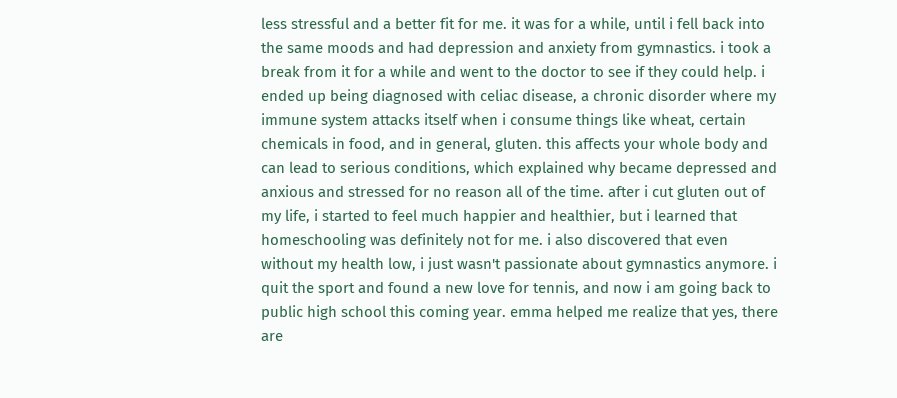less stressful and a better fit for me. it was for a while, until i fell back into the same moods and had depression and anxiety from gymnastics. i took a break from it for a while and went to the doctor to see if they could help. i ended up being diagnosed with celiac disease, a chronic disorder where my immune system attacks itself when i consume things like wheat, certain chemicals in food, and in general, gluten. this affects your whole body and can lead to serious conditions, which explained why became depressed and anxious and stressed for no reason all of the time. after i cut gluten out of my life, i started to feel much happier and healthier, but i learned that homeschooling was definitely not for me. i also discovered that even without my health low, i just wasn't passionate about gymnastics anymore. i quit the sport and found a new love for tennis, and now i am going back to public high school this coming year. emma helped me realize that yes, there are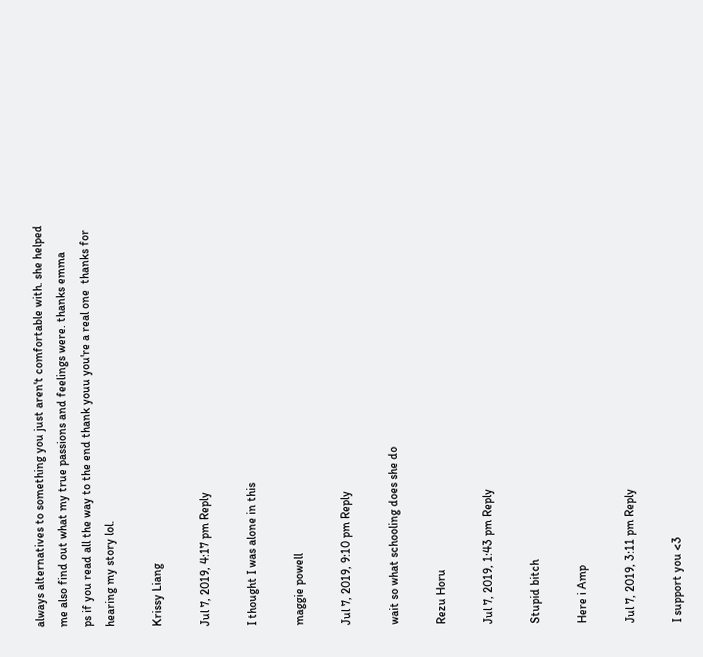always alternatives to something you just aren't comfortable with. she helped me also find out what my true passions and feelings were. thanks emma
ps if you read all the way to the end thank youu you're a real one  thanks for hearing my story lol.

Krissy Liang

Jul 7, 2019, 4:17 pm Reply

I thought I was alone in this

maggie powell

Jul 7, 2019, 9:10 pm Reply

wait so what schooling does she do

Rezu Horu

Jul 7, 2019, 1:43 pm Reply

Stupid bitch

Here i Amp

Jul 7, 2019, 3:11 pm Reply

I support you <3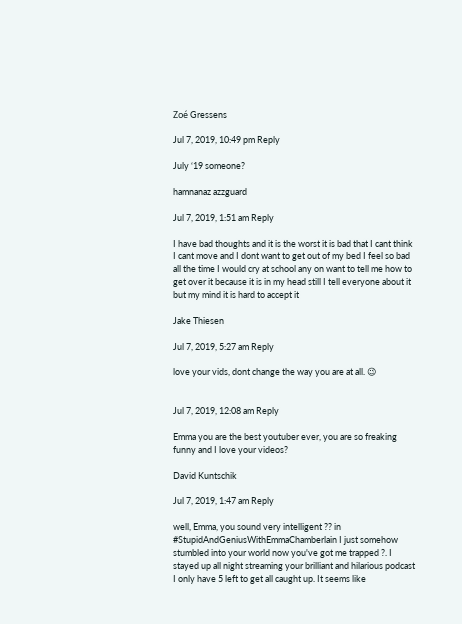Zoé Gressens

Jul 7, 2019, 10:49 pm Reply

July ‘19 someone?

hamnanaz azzguard

Jul 7, 2019, 1:51 am Reply

I have bad thoughts and it is the worst it is bad that I cant think I cant move and I dont want to get out of my bed I feel so bad all the time I would cry at school any on want to tell me how to get over it because it is in my head still I tell everyone about it but my mind it is hard to accept it

Jake Thiesen

Jul 7, 2019, 5:27 am Reply

love your vids, dont change the way you are at all. 😉


Jul 7, 2019, 12:08 am Reply

Emma you are the best youtuber ever, you are so freaking funny and I love your videos?

David Kuntschik

Jul 7, 2019, 1:47 am Reply

well, Emma, you sound very intelligent ?? in #StupidAndGeniusWithEmmaChamberlain I just somehow stumbled into your world now you've got me trapped ?. I stayed up all night streaming your brilliant and hilarious podcast I only have 5 left to get all caught up. It seems like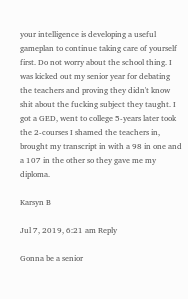your intelligence is developing a useful gameplan to continue taking care of yourself first. Do not worry about the school thing. I was kicked out my senior year for debating the teachers and proving they didn't know shit about the fucking subject they taught. I got a GED, went to college 5-years later took the 2-courses I shamed the teachers in, brought my transcript in with a 98 in one and a 107 in the other so they gave me my diploma.

Karsyn B

Jul 7, 2019, 6:21 am Reply

Gonna be a senior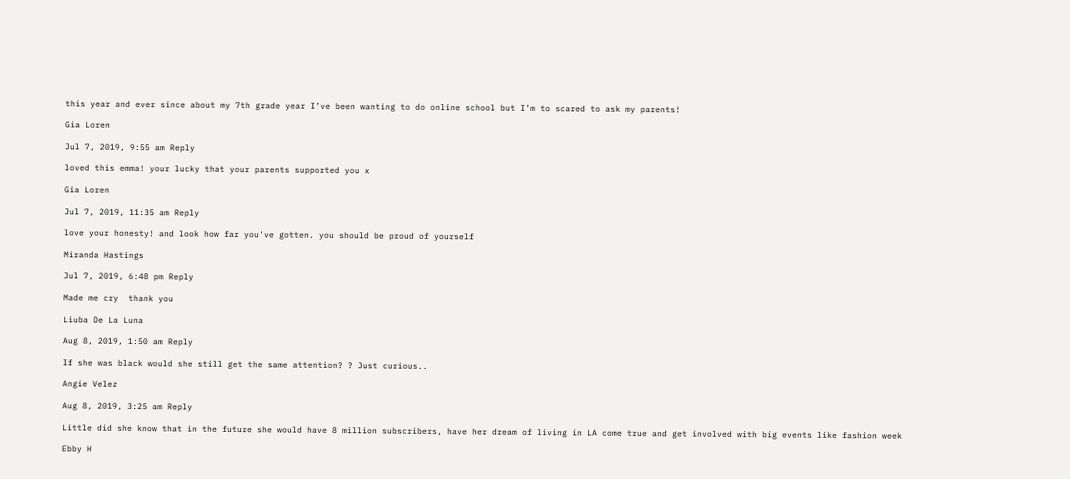this year and ever since about my 7th grade year I’ve been wanting to do online school but I’m to scared to ask my parents!

Gia Loren

Jul 7, 2019, 9:55 am Reply

loved this emma! your lucky that your parents supported you x

Gia Loren

Jul 7, 2019, 11:35 am Reply

love your honesty! and look how far you've gotten. you should be proud of yourself

Miranda Hastings

Jul 7, 2019, 6:48 pm Reply

Made me cry  thank you

Liuba De La Luna

Aug 8, 2019, 1:50 am Reply

If she was black would she still get the same attention? ? Just curious..

Angie Velez

Aug 8, 2019, 3:25 am Reply

Little did she know that in the future she would have 8 million subscribers, have her dream of living in LA come true and get involved with big events like fashion week

Ebby H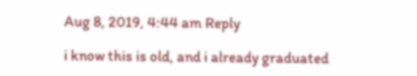Aug 8, 2019, 4:44 am Reply

i know this is old, and i already graduated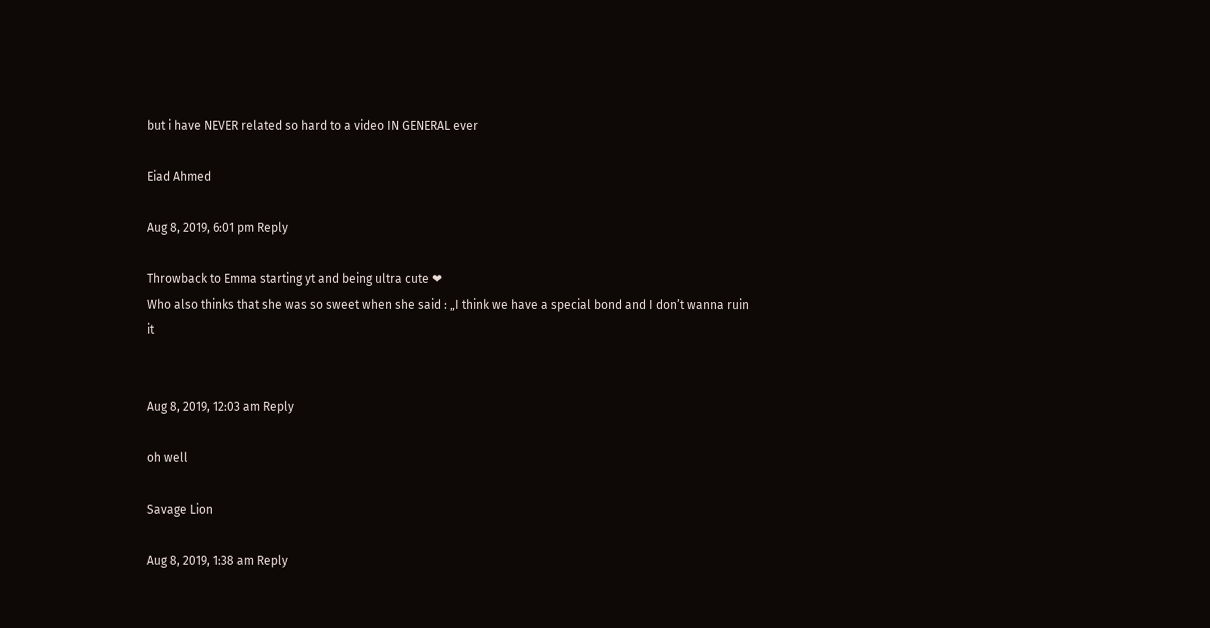but i have NEVER related so hard to a video IN GENERAL ever

Eiad Ahmed

Aug 8, 2019, 6:01 pm Reply

Throwback to Emma starting yt and being ultra cute ❤
Who also thinks that she was so sweet when she said : „I think we have a special bond and I don’t wanna ruin it


Aug 8, 2019, 12:03 am Reply

oh well

Savage Lion

Aug 8, 2019, 1:38 am Reply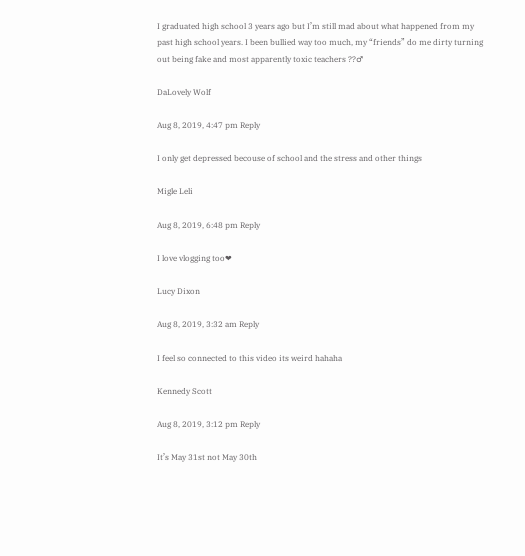I graduated high school 3 years ago but I’m still mad about what happened from my past high school years. I been bullied way too much, my “friends” do me dirty turning out being fake and most apparently toxic teachers ??♂

DaLovely Wolf

Aug 8, 2019, 4:47 pm Reply

I only get depressed becouse of school and the stress and other things

Migle Leli

Aug 8, 2019, 6:48 pm Reply

I love vlogging too❤

Lucy Dixon

Aug 8, 2019, 3:32 am Reply

I feel so connected to this video its weird hahaha

Kennedy Scott

Aug 8, 2019, 3:12 pm Reply

It’s May 31st not May 30th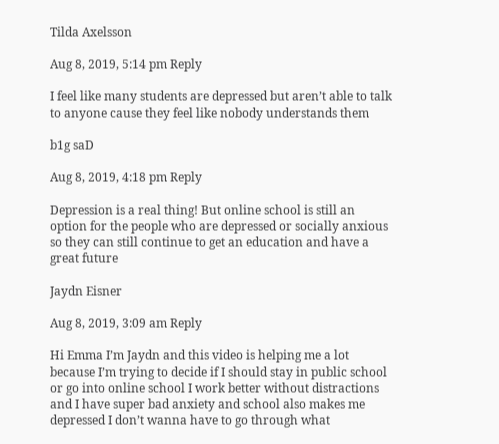Tilda Axelsson

Aug 8, 2019, 5:14 pm Reply

I feel like many students are depressed but aren’t able to talk to anyone cause they feel like nobody understands them

b1g saD

Aug 8, 2019, 4:18 pm Reply

Depression is a real thing! But online school is still an option for the people who are depressed or socially anxious so they can still continue to get an education and have a great future

Jaydn Eisner

Aug 8, 2019, 3:09 am Reply

Hi Emma I’m Jaydn and this video is helping me a lot because I’m trying to decide if I should stay in public school or go into online school I work better without distractions and I have super bad anxiety and school also makes me depressed I don’t wanna have to go through what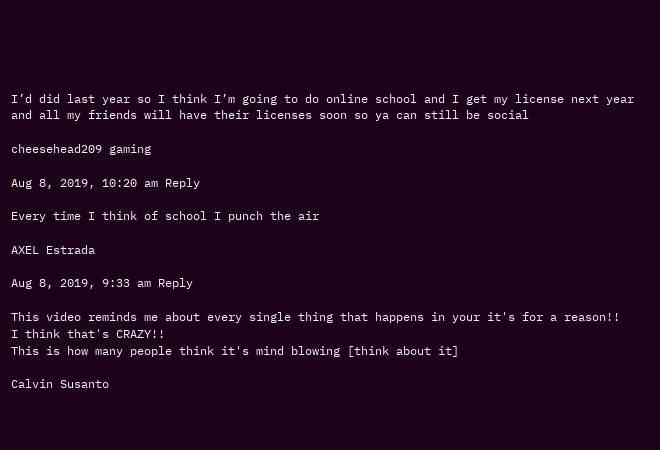I’d did last year so I think I’m going to do online school and I get my license next year and all my friends will have their licenses soon so ya can still be social

cheesehead209 gaming

Aug 8, 2019, 10:20 am Reply

Every time I think of school I punch the air

AXEL Estrada

Aug 8, 2019, 9:33 am Reply

This video reminds me about every single thing that happens in your it's for a reason!!
I think that's CRAZY!!
This is how many people think it's mind blowing [think about it]

Calvin Susanto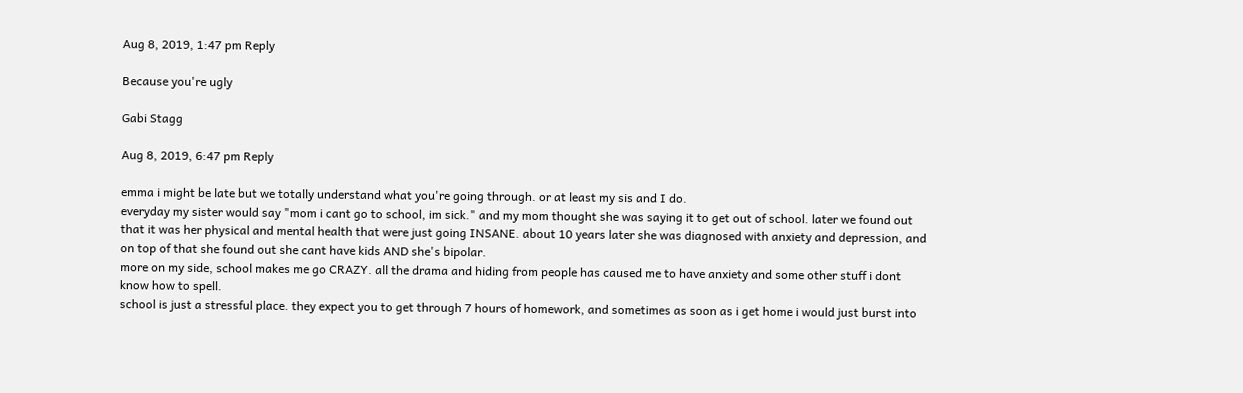Aug 8, 2019, 1:47 pm Reply

Because you're ugly

Gabi Stagg

Aug 8, 2019, 6:47 pm Reply

emma i might be late but we totally understand what you're going through. or at least my sis and I do.
everyday my sister would say "mom i cant go to school, im sick." and my mom thought she was saying it to get out of school. later we found out that it was her physical and mental health that were just going INSANE. about 10 years later she was diagnosed with anxiety and depression, and on top of that she found out she cant have kids AND she's bipolar.
more on my side, school makes me go CRAZY. all the drama and hiding from people has caused me to have anxiety and some other stuff i dont know how to spell.
school is just a stressful place. they expect you to get through 7 hours of homework, and sometimes as soon as i get home i would just burst into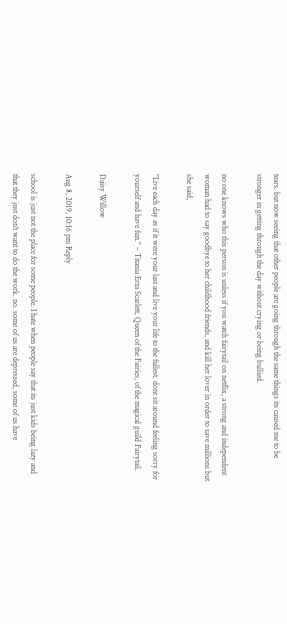tears. but now seeing that other people are going through the same things its caused me to be stronger in getting through the day without crying or being bullied.

no one knows who this person is unless if you watch fairytail on netflix, a strong and independent woman had to say goodbye to her childhood friends, and kill her lover in order to save millions but she said,

"Live each day as if it were your last and live your life to the fullest. dont sit around feeling sorry for yourself and have fun." – Titania Erza Scarlett, Queen of the Fairies, of the magical guild Fairytail.

Daisy Willow

Aug 8, 2019, 10:16 pm Reply

school is just not the place for some people. I hate when people say that its just kids being lazy and that they just don't want to do the work. no. some of us are depressed, some of us have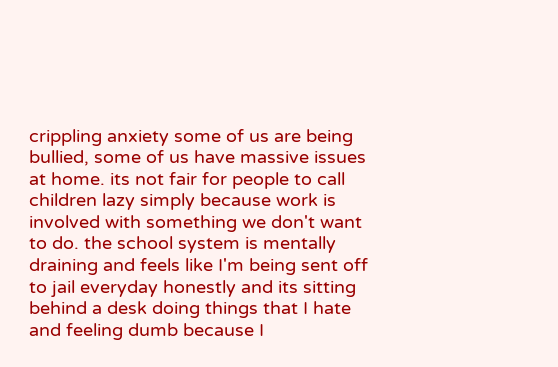crippling anxiety some of us are being bullied, some of us have massive issues at home. its not fair for people to call children lazy simply because work is involved with something we don't want to do. the school system is mentally draining and feels like I'm being sent off to jail everyday honestly and its sitting behind a desk doing things that I hate and feeling dumb because I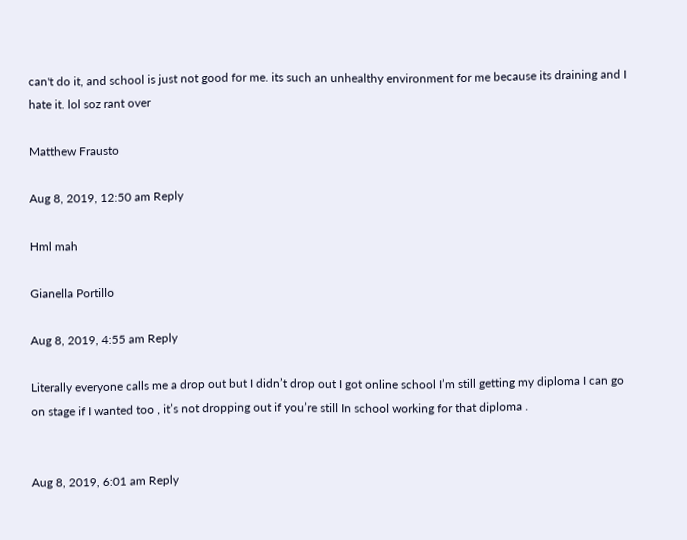can't do it, and school is just not good for me. its such an unhealthy environment for me because its draining and I hate it. lol soz rant over

Matthew Frausto

Aug 8, 2019, 12:50 am Reply

Hml mah

Gianella Portillo

Aug 8, 2019, 4:55 am Reply

Literally everyone calls me a drop out but I didn’t drop out I got online school I’m still getting my diploma I can go on stage if I wanted too , it’s not dropping out if you’re still In school working for that diploma .


Aug 8, 2019, 6:01 am Reply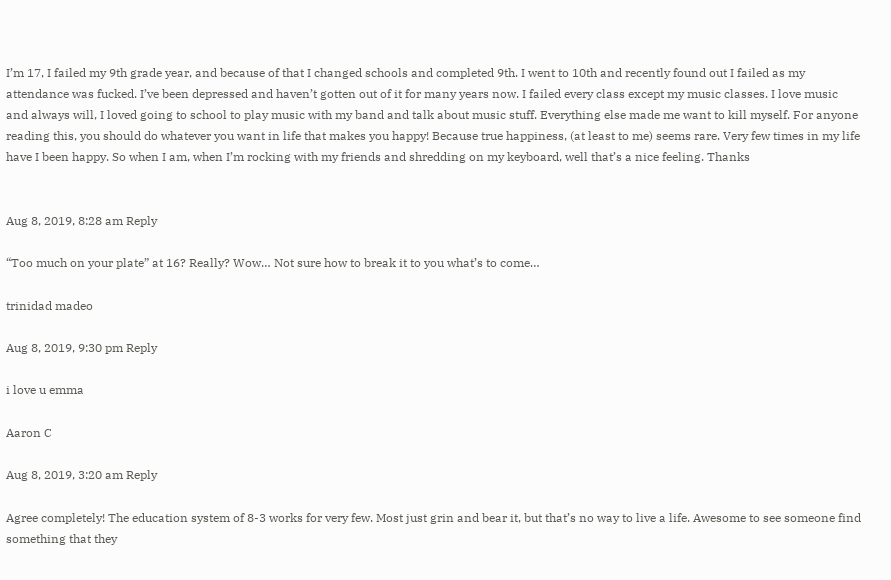I’m 17, I failed my 9th grade year, and because of that I changed schools and completed 9th. I went to 10th and recently found out I failed as my attendance was fucked. I’ve been depressed and haven’t gotten out of it for many years now. I failed every class except my music classes. I love music and always will, I loved going to school to play music with my band and talk about music stuff. Everything else made me want to kill myself. For anyone reading this, you should do whatever you want in life that makes you happy! Because true happiness, (at least to me) seems rare. Very few times in my life have I been happy. So when I am, when I’m rocking with my friends and shredding on my keyboard, well that’s a nice feeling. Thanks


Aug 8, 2019, 8:28 am Reply

“Too much on your plate” at 16? Really? Wow… Not sure how to break it to you what’s to come…

trinidad madeo

Aug 8, 2019, 9:30 pm Reply

i love u emma

Aaron C

Aug 8, 2019, 3:20 am Reply

Agree completely! The education system of 8-3 works for very few. Most just grin and bear it, but that’s no way to live a life. Awesome to see someone find something that they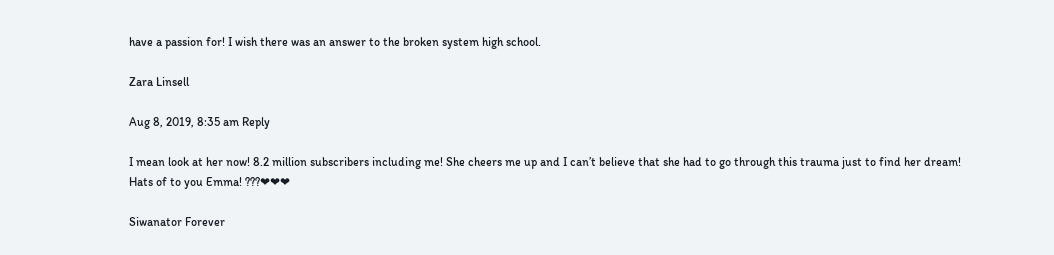have a passion for! I wish there was an answer to the broken system high school.

Zara Linsell

Aug 8, 2019, 8:35 am Reply

I mean look at her now! 8.2 million subscribers including me! She cheers me up and I can’t believe that she had to go through this trauma just to find her dream! Hats of to you Emma! ???❤❤❤

Siwanator Forever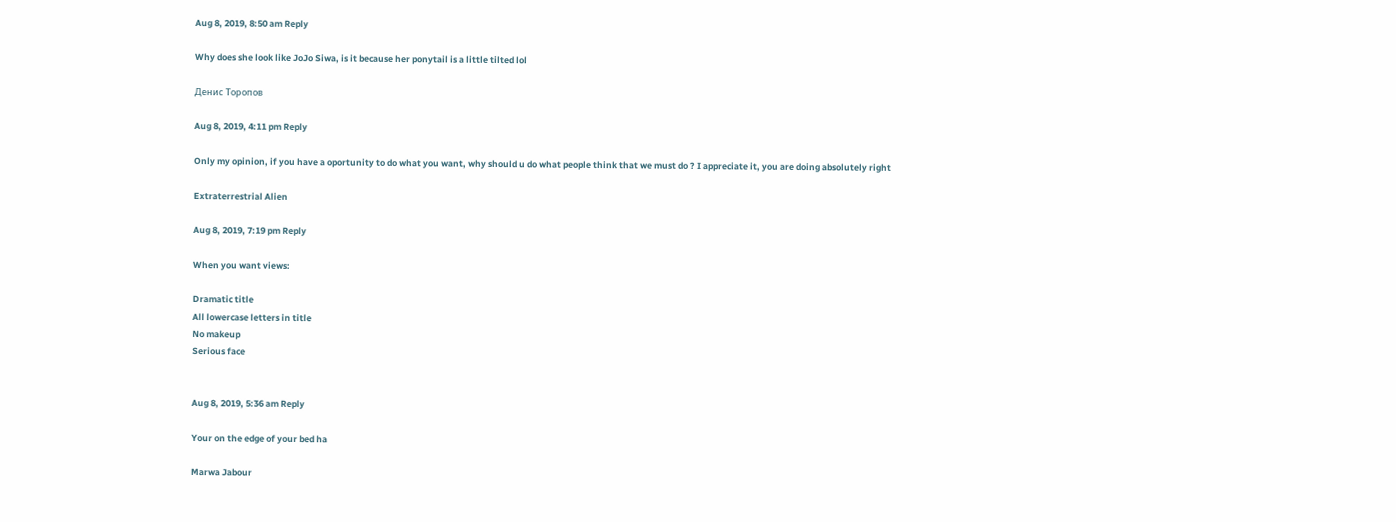Aug 8, 2019, 8:50 am Reply

Why does she look like JoJo Siwa, is it because her ponytail is a little tilted lol

Денис Торопов

Aug 8, 2019, 4:11 pm Reply

Only my opinion, if you have a oportunity to do what you want, why should u do what people think that we must do ? I appreciate it, you are doing absolutely right

Extraterrestrial Alien

Aug 8, 2019, 7:19 pm Reply

When you want views:

Dramatic title
All lowercase letters in title
No makeup
Serious face


Aug 8, 2019, 5:36 am Reply

Your on the edge of your bed ha

Marwa Jabour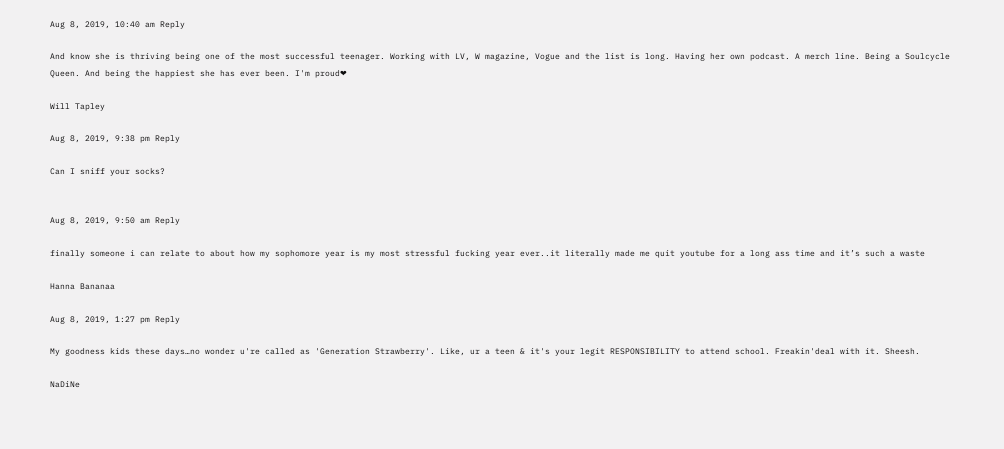Aug 8, 2019, 10:40 am Reply

And know she is thriving being one of the most successful teenager. Working with LV, W magazine, Vogue and the list is long. Having her own podcast. A merch line. Being a Soulcycle Queen. And being the happiest she has ever been. I'm proud❤

Will Tapley

Aug 8, 2019, 9:38 pm Reply

Can I sniff your socks?


Aug 8, 2019, 9:50 am Reply

finally someone i can relate to about how my sophomore year is my most stressful fucking year ever..it literally made me quit youtube for a long ass time and it’s such a waste

Hanna Bananaa

Aug 8, 2019, 1:27 pm Reply

My goodness kids these days…no wonder u're called as 'Generation Strawberry'. Like, ur a teen & it's your legit RESPONSIBILITY to attend school. Freakin'deal with it. Sheesh.

NaDiNe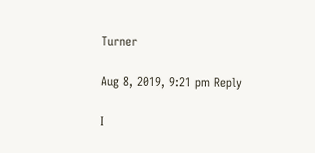Turner

Aug 8, 2019, 9:21 pm Reply

I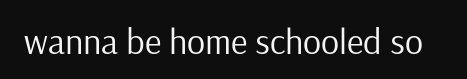wanna be home schooled so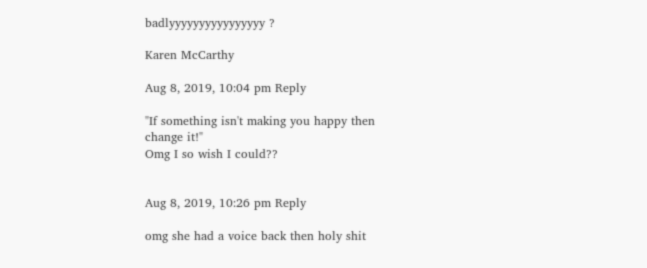badlyyyyyyyyyyyyyyyy ?

Karen McCarthy

Aug 8, 2019, 10:04 pm Reply

"If something isn't making you happy then change it!"
Omg I so wish I could??


Aug 8, 2019, 10:26 pm Reply

omg she had a voice back then holy shit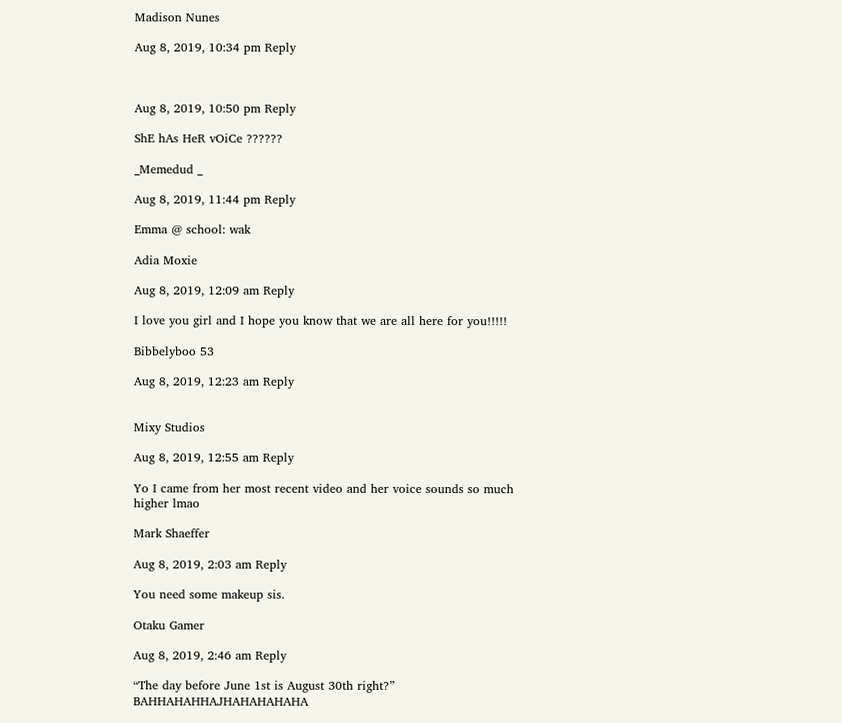Madison Nunes

Aug 8, 2019, 10:34 pm Reply



Aug 8, 2019, 10:50 pm Reply

ShE hAs HeR vOiCe ??????

_Memedud _

Aug 8, 2019, 11:44 pm Reply

Emma @ school: wak

Adia Moxie

Aug 8, 2019, 12:09 am Reply

I love you girl and I hope you know that we are all here for you!!!!!

Bibbelyboo 53

Aug 8, 2019, 12:23 am Reply


Mixy Studios

Aug 8, 2019, 12:55 am Reply

Yo I came from her most recent video and her voice sounds so much higher lmao

Mark Shaeffer

Aug 8, 2019, 2:03 am Reply

You need some makeup sis.

Otaku Gamer

Aug 8, 2019, 2:46 am Reply

“The day before June 1st is August 30th right?” BAHHAHAHHAJHAHAHAHAHA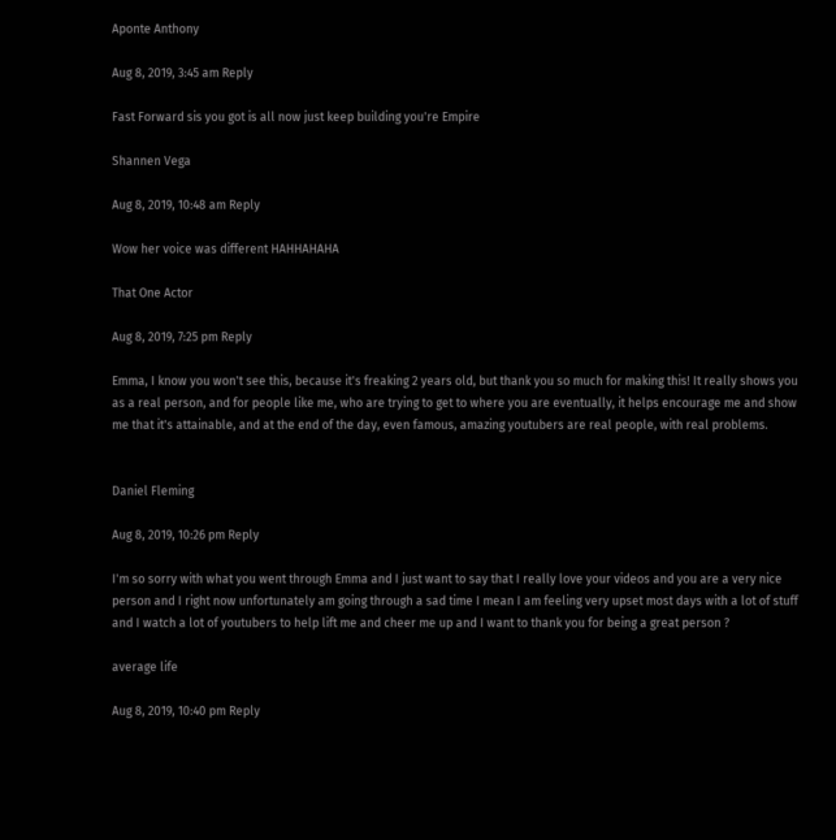Aponte Anthony

Aug 8, 2019, 3:45 am Reply

Fast Forward sis you got is all now just keep building you're Empire

Shannen Vega

Aug 8, 2019, 10:48 am Reply

Wow her voice was different HAHHAHAHA

That One Actor

Aug 8, 2019, 7:25 pm Reply

Emma, I know you won't see this, because it's freaking 2 years old, but thank you so much for making this! It really shows you as a real person, and for people like me, who are trying to get to where you are eventually, it helps encourage me and show me that it's attainable, and at the end of the day, even famous, amazing youtubers are real people, with real problems.


Daniel Fleming

Aug 8, 2019, 10:26 pm Reply

I'm so sorry with what you went through Emma and I just want to say that I really love your videos and you are a very nice person and I right now unfortunately am going through a sad time I mean I am feeling very upset most days with a lot of stuff and I watch a lot of youtubers to help lift me and cheer me up and I want to thank you for being a great person ?

average life

Aug 8, 2019, 10:40 pm Reply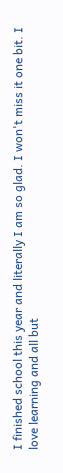I finished school this year and literally I am so glad. I won't miss it one bit. I love learning and all but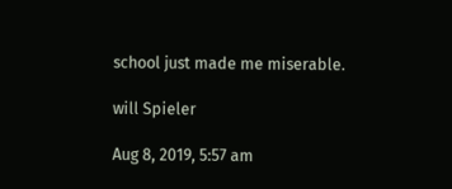school just made me miserable.

will Spieler

Aug 8, 2019, 5:57 am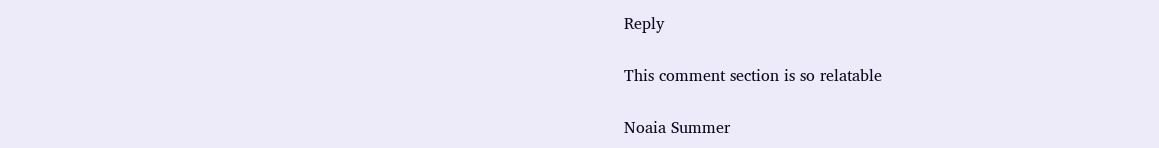Reply

This comment section is so relatable

Noaia Summer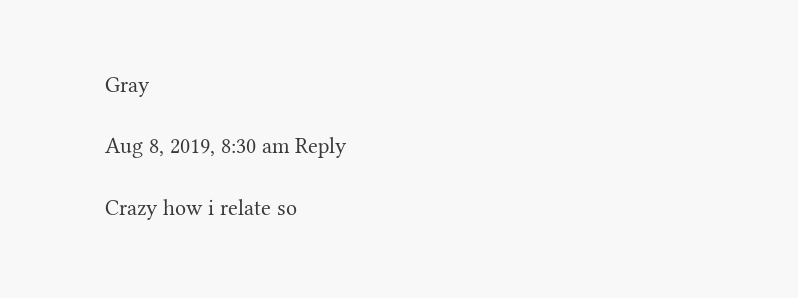Gray

Aug 8, 2019, 8:30 am Reply

Crazy how i relate so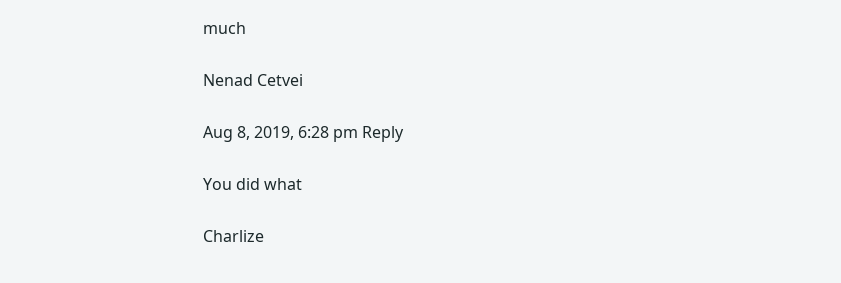much

Nenad Cetvei

Aug 8, 2019, 6:28 pm Reply

You did what

Charlize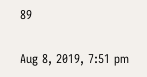89

Aug 8, 2019, 7:51 pm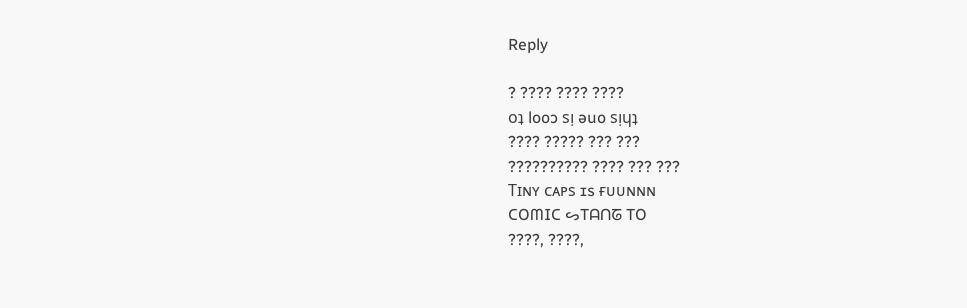Reply

? ???? ???? ????
oʇ looɔ sᴉ ǝuo sᴉɥʇ
???? ????? ??? ???
?????????? ???? ??? ???
Tɪɴʏ ᴄᴀᴘs ɪs ғᴜᴜɴɴɴ
ᑕOᗰIᑕ ᔕTᗩᑎᘔ TO
????, ????,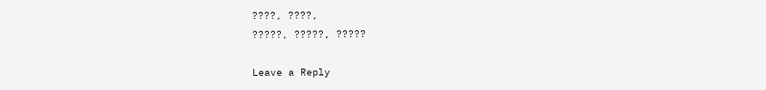????, ????,
?????, ?????, ?????

Leave a Reply